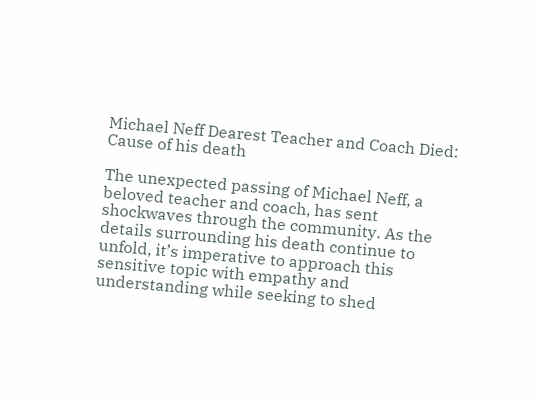Michael Neff Dearest Teacher and Coach Died: Cause of his death

The unexpected passing of Michael Neff, a beloved teacher and coach, has sent shockwaves through the community. As the details surrounding his death continue to unfold, it’s imperative to approach this sensitive topic with empathy and understanding while seeking to shed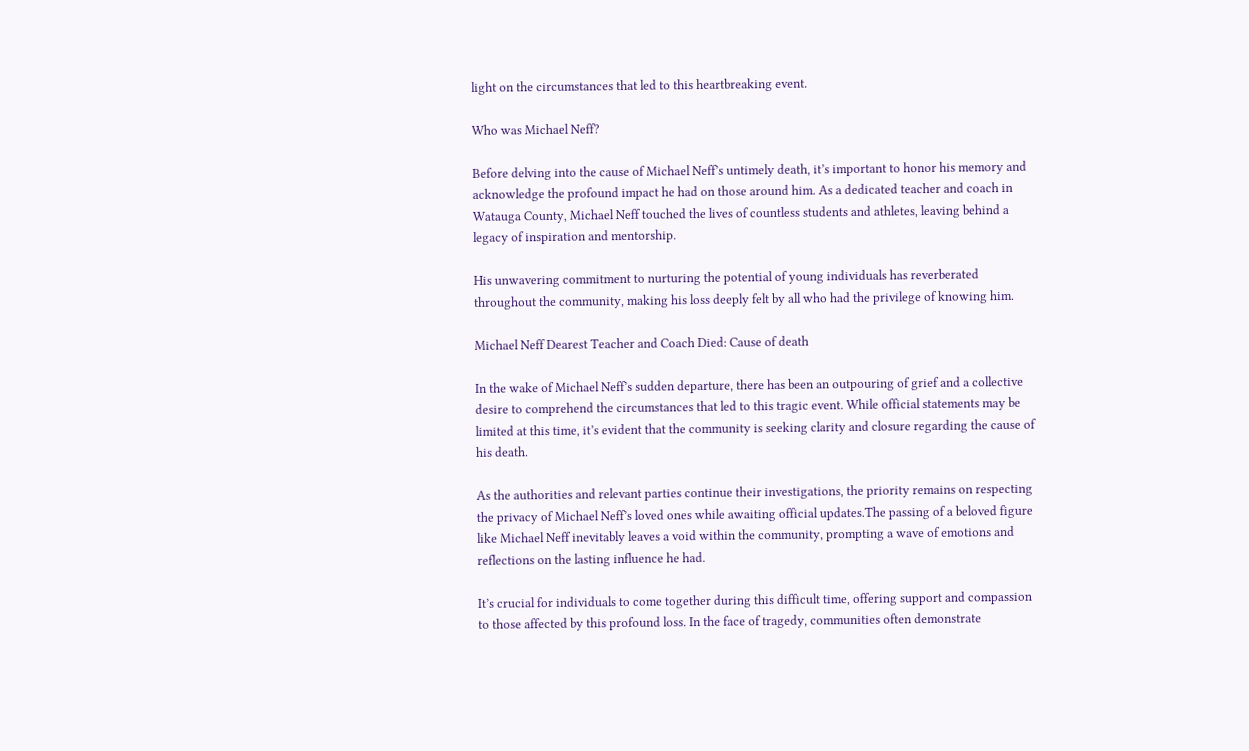light on the circumstances that led to this heartbreaking event.

Who was Michael Neff?

Before delving into the cause of Michael Neff’s untimely death, it’s important to honor his memory and acknowledge the profound impact he had on those around him. As a dedicated teacher and coach in Watauga County, Michael Neff touched the lives of countless students and athletes, leaving behind a legacy of inspiration and mentorship.

His unwavering commitment to nurturing the potential of young individuals has reverberated throughout the community, making his loss deeply felt by all who had the privilege of knowing him.

Michael Neff Dearest Teacher and Coach Died: Cause of death

In the wake of Michael Neff’s sudden departure, there has been an outpouring of grief and a collective desire to comprehend the circumstances that led to this tragic event. While official statements may be limited at this time, it’s evident that the community is seeking clarity and closure regarding the cause of his death.

As the authorities and relevant parties continue their investigations, the priority remains on respecting the privacy of Michael Neff’s loved ones while awaiting official updates.The passing of a beloved figure like Michael Neff inevitably leaves a void within the community, prompting a wave of emotions and reflections on the lasting influence he had.

It’s crucial for individuals to come together during this difficult time, offering support and compassion to those affected by this profound loss. In the face of tragedy, communities often demonstrate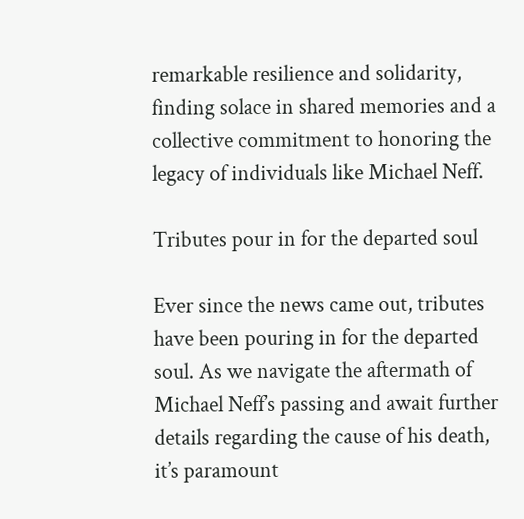remarkable resilience and solidarity, finding solace in shared memories and a collective commitment to honoring the legacy of individuals like Michael Neff.

Tributes pour in for the departed soul

Ever since the news came out, tributes have been pouring in for the departed soul. As we navigate the aftermath of Michael Neff’s passing and await further details regarding the cause of his death, it’s paramount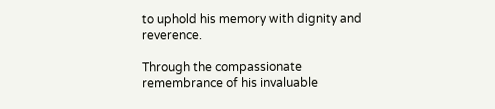to uphold his memory with dignity and reverence.

Through the compassionate remembrance of his invaluable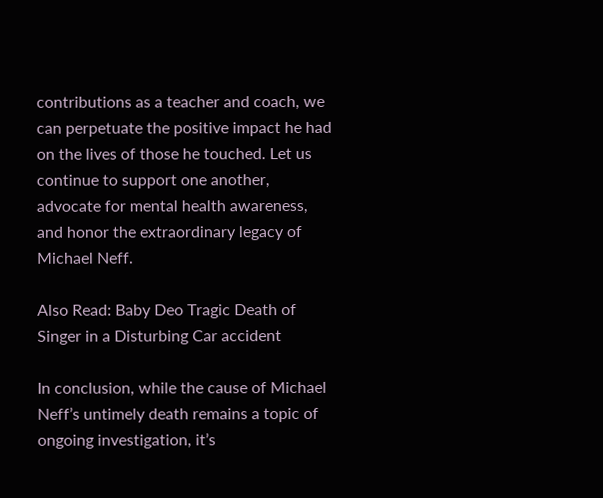contributions as a teacher and coach, we can perpetuate the positive impact he had on the lives of those he touched. Let us continue to support one another, advocate for mental health awareness, and honor the extraordinary legacy of Michael Neff.

Also Read: Baby Deo Tragic Death of Singer in a Disturbing Car accident

In conclusion, while the cause of Michael Neff’s untimely death remains a topic of ongoing investigation, it’s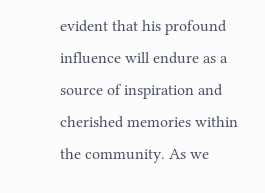evident that his profound influence will endure as a source of inspiration and cherished memories within the community. As we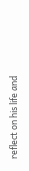reflect on his life and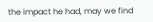the impact he had, may we find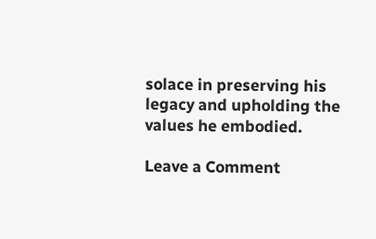solace in preserving his legacy and upholding the values he embodied.

Leave a Comment